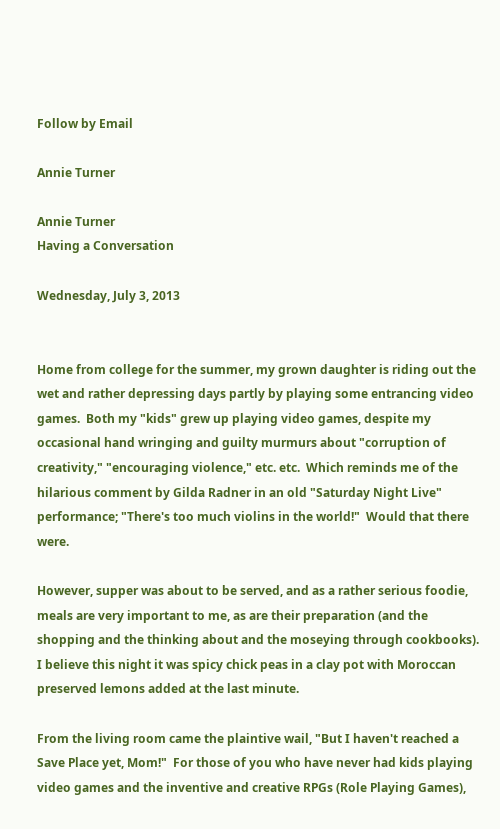Follow by Email

Annie Turner

Annie Turner
Having a Conversation

Wednesday, July 3, 2013


Home from college for the summer, my grown daughter is riding out the wet and rather depressing days partly by playing some entrancing video games.  Both my "kids" grew up playing video games, despite my occasional hand wringing and guilty murmurs about "corruption of creativity," "encouraging violence," etc. etc.  Which reminds me of the hilarious comment by Gilda Radner in an old "Saturday Night Live" performance; "There's too much violins in the world!"  Would that there were.

However, supper was about to be served, and as a rather serious foodie, meals are very important to me, as are their preparation (and the shopping and the thinking about and the moseying through cookbooks).  I believe this night it was spicy chick peas in a clay pot with Moroccan preserved lemons added at the last minute.

From the living room came the plaintive wail, "But I haven't reached a Save Place yet, Mom!"  For those of you who have never had kids playing video games and the inventive and creative RPGs (Role Playing Games),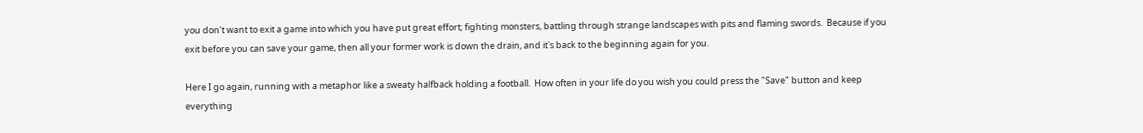you don't want to exit a game into which you have put great effort; fighting monsters, battling through strange landscapes with pits and flaming swords.  Because if you exit before you can save your game, then all your former work is down the drain, and it's back to the beginning again for you.

Here I go again, running with a metaphor like a sweaty halfback holding a football.  How often in your life do you wish you could press the "Save" button and keep everything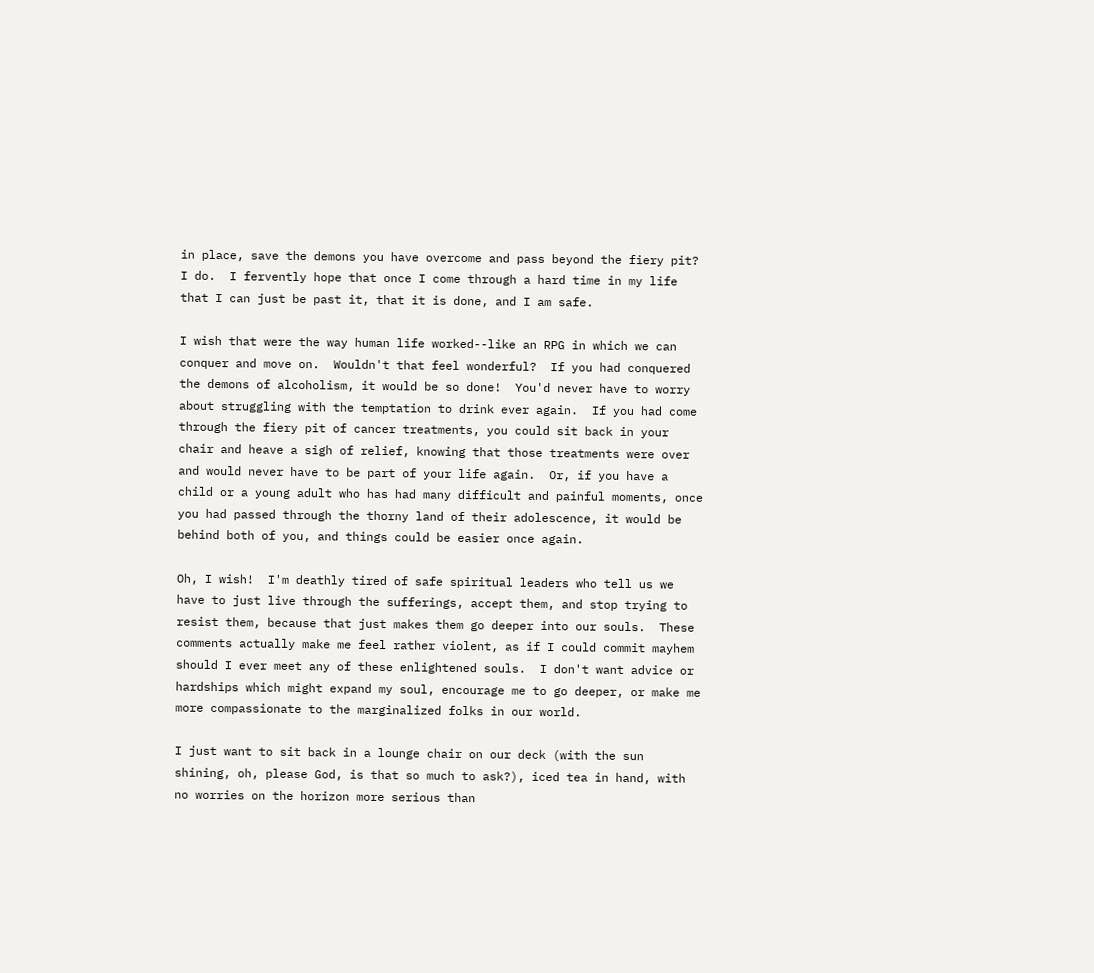in place, save the demons you have overcome and pass beyond the fiery pit?  I do.  I fervently hope that once I come through a hard time in my life that I can just be past it, that it is done, and I am safe.

I wish that were the way human life worked--like an RPG in which we can conquer and move on.  Wouldn't that feel wonderful?  If you had conquered the demons of alcoholism, it would be so done!  You'd never have to worry about struggling with the temptation to drink ever again.  If you had come through the fiery pit of cancer treatments, you could sit back in your chair and heave a sigh of relief, knowing that those treatments were over and would never have to be part of your life again.  Or, if you have a child or a young adult who has had many difficult and painful moments, once you had passed through the thorny land of their adolescence, it would be behind both of you, and things could be easier once again.

Oh, I wish!  I'm deathly tired of safe spiritual leaders who tell us we have to just live through the sufferings, accept them, and stop trying to resist them, because that just makes them go deeper into our souls.  These comments actually make me feel rather violent, as if I could commit mayhem should I ever meet any of these enlightened souls.  I don't want advice or hardships which might expand my soul, encourage me to go deeper, or make me more compassionate to the marginalized folks in our world.

I just want to sit back in a lounge chair on our deck (with the sun shining, oh, please God, is that so much to ask?), iced tea in hand, with no worries on the horizon more serious than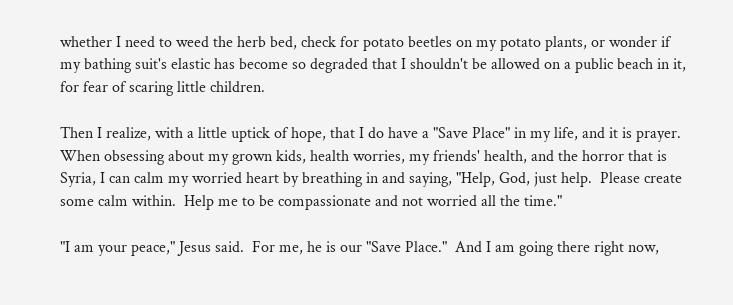whether I need to weed the herb bed, check for potato beetles on my potato plants, or wonder if my bathing suit's elastic has become so degraded that I shouldn't be allowed on a public beach in it, for fear of scaring little children.

Then I realize, with a little uptick of hope, that I do have a "Save Place" in my life, and it is prayer.  When obsessing about my grown kids, health worries, my friends' health, and the horror that is Syria, I can calm my worried heart by breathing in and saying, "Help, God, just help.  Please create some calm within.  Help me to be compassionate and not worried all the time."

"I am your peace," Jesus said.  For me, he is our "Save Place."  And I am going there right now,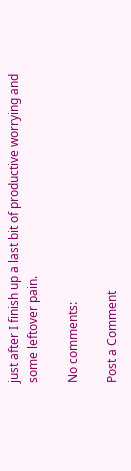just after I finish up a last bit of productive worrying and some leftover pain.

No comments:

Post a Comment